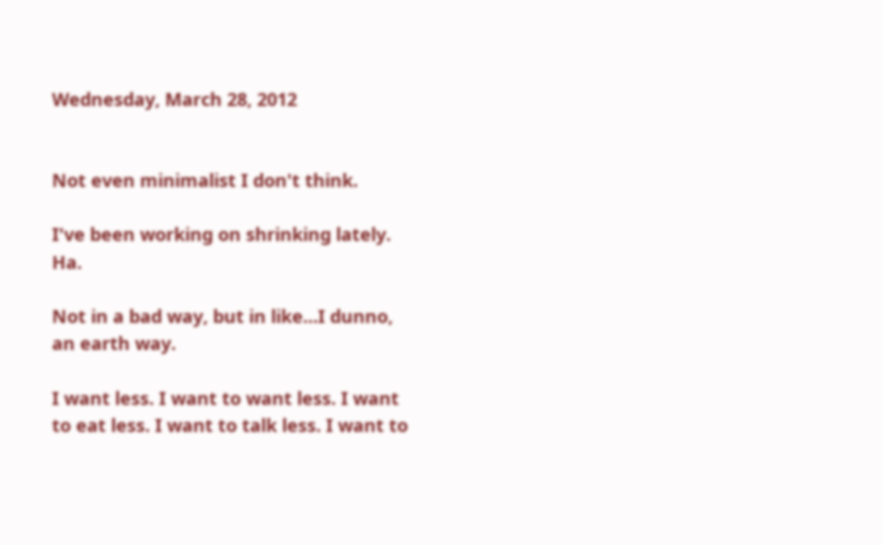Wednesday, March 28, 2012


Not even minimalist I don't think.

I've been working on shrinking lately. Ha.

Not in a bad way, but in like...I dunno, an earth way.

I want less. I want to want less. I want to eat less. I want to talk less. I want to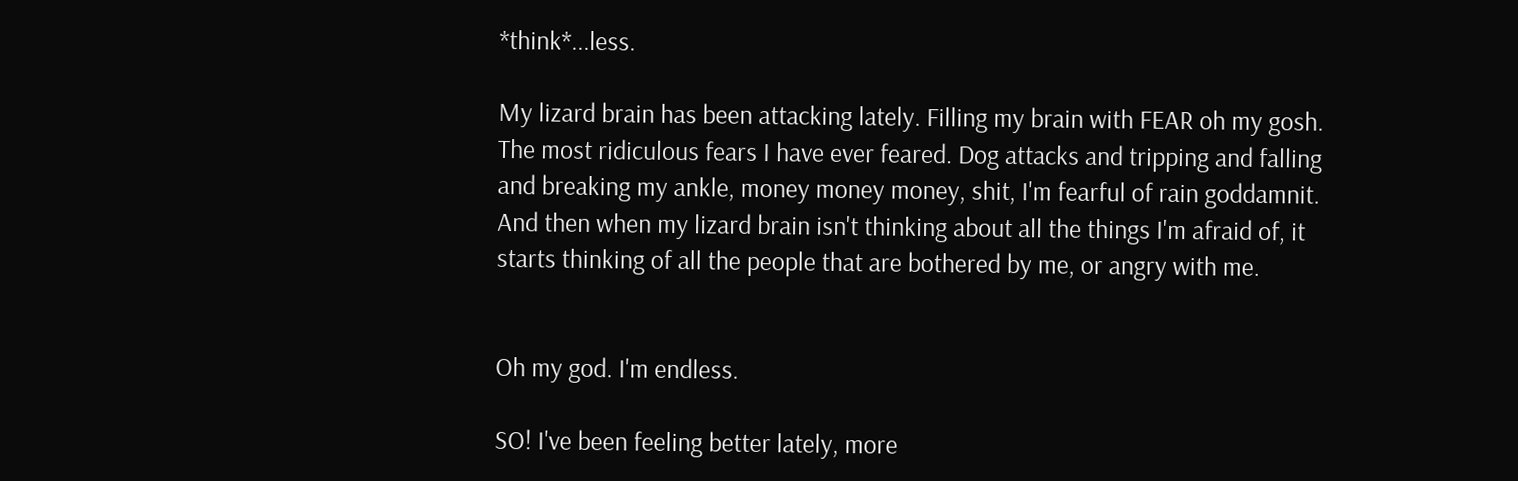*think*...less.

My lizard brain has been attacking lately. Filling my brain with FEAR oh my gosh. The most ridiculous fears I have ever feared. Dog attacks and tripping and falling and breaking my ankle, money money money, shit, I'm fearful of rain goddamnit. And then when my lizard brain isn't thinking about all the things I'm afraid of, it starts thinking of all the people that are bothered by me, or angry with me.


Oh my god. I'm endless.

SO! I've been feeling better lately, more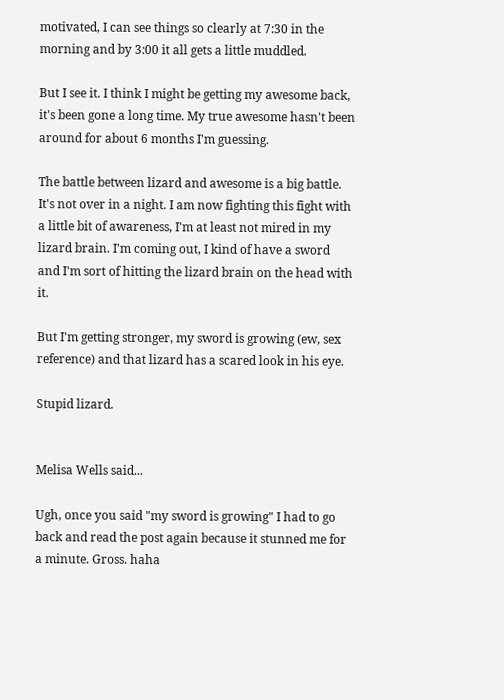motivated, I can see things so clearly at 7:30 in the morning and by 3:00 it all gets a little muddled.

But I see it. I think I might be getting my awesome back, it's been gone a long time. My true awesome hasn't been around for about 6 months I'm guessing.

The battle between lizard and awesome is a big battle. It's not over in a night. I am now fighting this fight with a little bit of awareness, I'm at least not mired in my lizard brain. I'm coming out, I kind of have a sword and I'm sort of hitting the lizard brain on the head with it.

But I'm getting stronger, my sword is growing (ew, sex reference) and that lizard has a scared look in his eye.

Stupid lizard.


Melisa Wells said...

Ugh, once you said "my sword is growing" I had to go back and read the post again because it stunned me for a minute. Gross. haha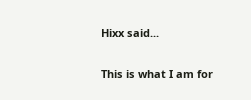Hixx said...

This is what I am for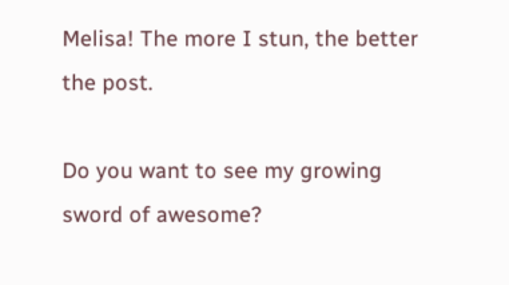Melisa! The more I stun, the better the post.

Do you want to see my growing sword of awesome?